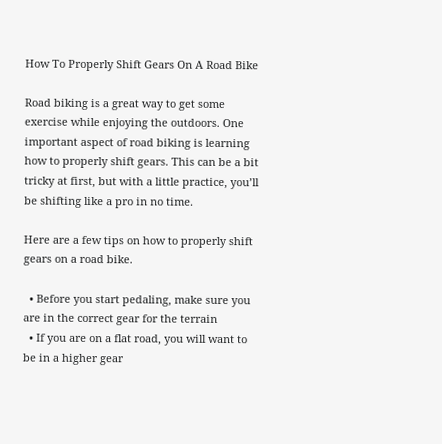How To Properly Shift Gears On A Road Bike

Road biking is a great way to get some exercise while enjoying the outdoors. One important aspect of road biking is learning how to properly shift gears. This can be a bit tricky at first, but with a little practice, you’ll be shifting like a pro in no time.

Here are a few tips on how to properly shift gears on a road bike.

  • Before you start pedaling, make sure you are in the correct gear for the terrain
  • If you are on a flat road, you will want to be in a higher gear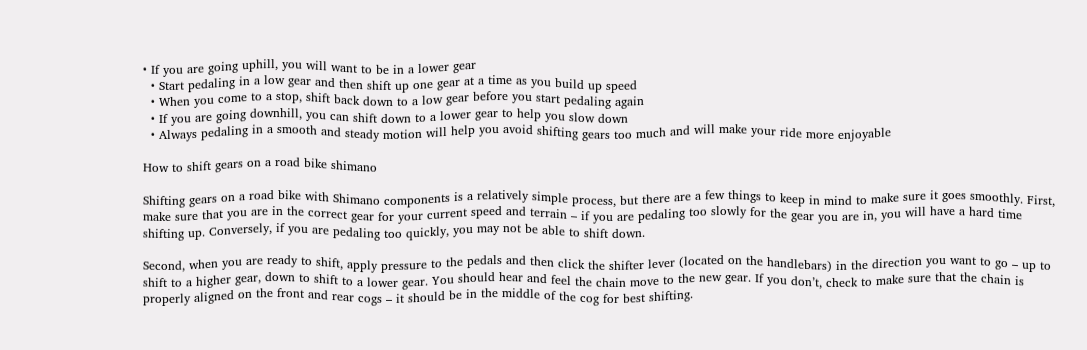• If you are going uphill, you will want to be in a lower gear
  • Start pedaling in a low gear and then shift up one gear at a time as you build up speed
  • When you come to a stop, shift back down to a low gear before you start pedaling again
  • If you are going downhill, you can shift down to a lower gear to help you slow down
  • Always pedaling in a smooth and steady motion will help you avoid shifting gears too much and will make your ride more enjoyable

How to shift gears on a road bike shimano

Shifting gears on a road bike with Shimano components is a relatively simple process, but there are a few things to keep in mind to make sure it goes smoothly. First, make sure that you are in the correct gear for your current speed and terrain – if you are pedaling too slowly for the gear you are in, you will have a hard time shifting up. Conversely, if you are pedaling too quickly, you may not be able to shift down.

Second, when you are ready to shift, apply pressure to the pedals and then click the shifter lever (located on the handlebars) in the direction you want to go – up to shift to a higher gear, down to shift to a lower gear. You should hear and feel the chain move to the new gear. If you don’t, check to make sure that the chain is properly aligned on the front and rear cogs – it should be in the middle of the cog for best shifting.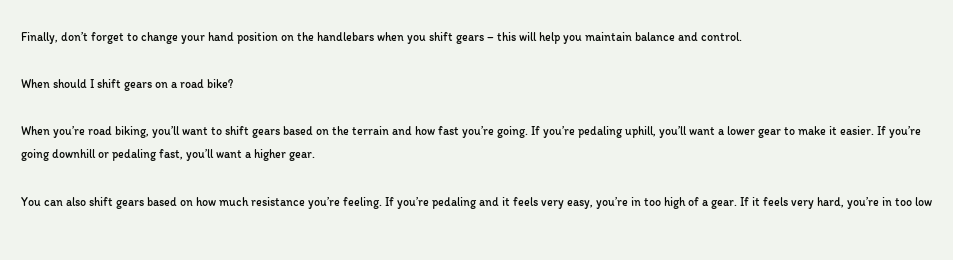Finally, don’t forget to change your hand position on the handlebars when you shift gears – this will help you maintain balance and control.

When should I shift gears on a road bike?

When you’re road biking, you’ll want to shift gears based on the terrain and how fast you’re going. If you’re pedaling uphill, you’ll want a lower gear to make it easier. If you’re going downhill or pedaling fast, you’ll want a higher gear.

You can also shift gears based on how much resistance you’re feeling. If you’re pedaling and it feels very easy, you’re in too high of a gear. If it feels very hard, you’re in too low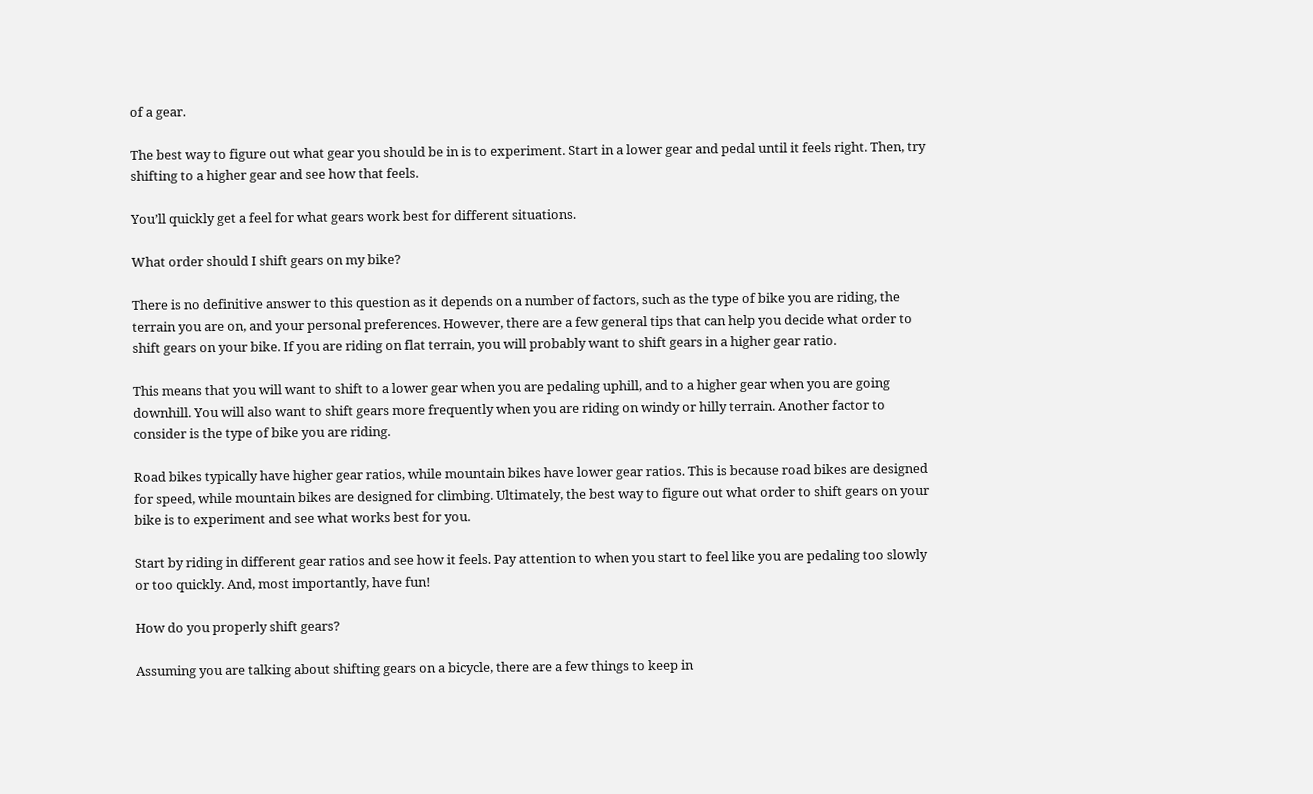of a gear.

The best way to figure out what gear you should be in is to experiment. Start in a lower gear and pedal until it feels right. Then, try shifting to a higher gear and see how that feels.

You’ll quickly get a feel for what gears work best for different situations.

What order should I shift gears on my bike?

There is no definitive answer to this question as it depends on a number of factors, such as the type of bike you are riding, the terrain you are on, and your personal preferences. However, there are a few general tips that can help you decide what order to shift gears on your bike. If you are riding on flat terrain, you will probably want to shift gears in a higher gear ratio.

This means that you will want to shift to a lower gear when you are pedaling uphill, and to a higher gear when you are going downhill. You will also want to shift gears more frequently when you are riding on windy or hilly terrain. Another factor to consider is the type of bike you are riding.

Road bikes typically have higher gear ratios, while mountain bikes have lower gear ratios. This is because road bikes are designed for speed, while mountain bikes are designed for climbing. Ultimately, the best way to figure out what order to shift gears on your bike is to experiment and see what works best for you.

Start by riding in different gear ratios and see how it feels. Pay attention to when you start to feel like you are pedaling too slowly or too quickly. And, most importantly, have fun!

How do you properly shift gears?

Assuming you are talking about shifting gears on a bicycle, there are a few things to keep in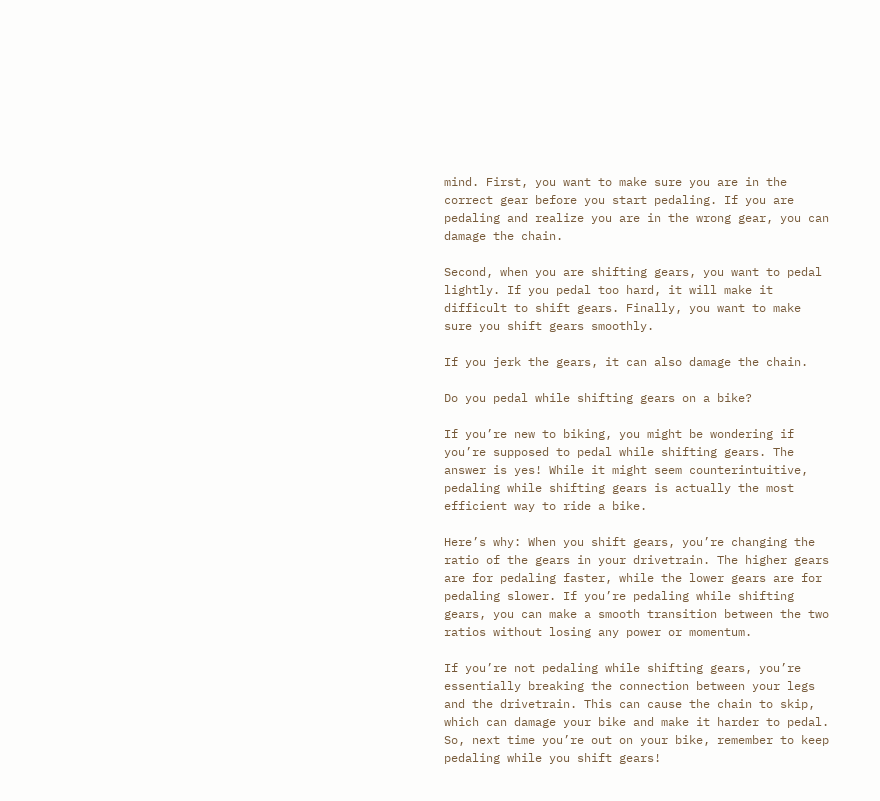mind. First, you want to make sure you are in the correct gear before you start pedaling. If you are pedaling and realize you are in the wrong gear, you can damage the chain.

Second, when you are shifting gears, you want to pedal lightly. If you pedal too hard, it will make it difficult to shift gears. Finally, you want to make sure you shift gears smoothly.

If you jerk the gears, it can also damage the chain.

Do you pedal while shifting gears on a bike?

If you’re new to biking, you might be wondering if you’re supposed to pedal while shifting gears. The answer is yes! While it might seem counterintuitive, pedaling while shifting gears is actually the most efficient way to ride a bike.

Here’s why: When you shift gears, you’re changing the ratio of the gears in your drivetrain. The higher gears are for pedaling faster, while the lower gears are for pedaling slower. If you’re pedaling while shifting gears, you can make a smooth transition between the two ratios without losing any power or momentum.

If you’re not pedaling while shifting gears, you’re essentially breaking the connection between your legs and the drivetrain. This can cause the chain to skip, which can damage your bike and make it harder to pedal. So, next time you’re out on your bike, remember to keep pedaling while you shift gears!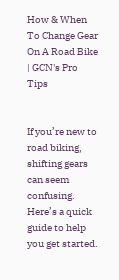How & When To Change Gear On A Road Bike | GCN's Pro Tips


If you’re new to road biking, shifting gears can seem confusing. Here’s a quick guide to help you get started.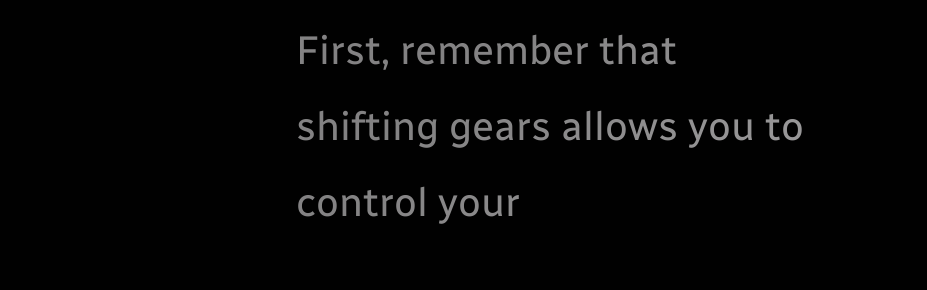First, remember that shifting gears allows you to control your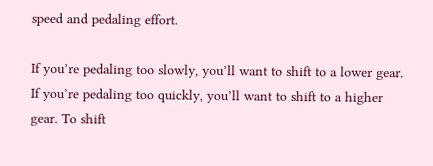speed and pedaling effort.

If you’re pedaling too slowly, you’ll want to shift to a lower gear. If you’re pedaling too quickly, you’ll want to shift to a higher gear. To shift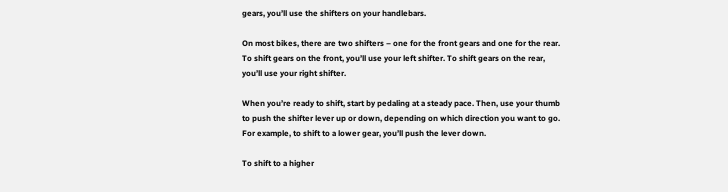gears, you’ll use the shifters on your handlebars.

On most bikes, there are two shifters – one for the front gears and one for the rear. To shift gears on the front, you’ll use your left shifter. To shift gears on the rear, you’ll use your right shifter.

When you’re ready to shift, start by pedaling at a steady pace. Then, use your thumb to push the shifter lever up or down, depending on which direction you want to go. For example, to shift to a lower gear, you’ll push the lever down.

To shift to a higher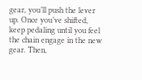gear, you’ll push the lever up. Once you’ve shifted, keep pedaling until you feel the chain engage in the new gear. Then,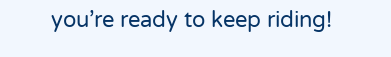you’re ready to keep riding!